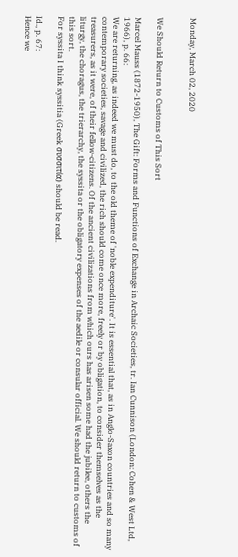Monday, March 02, 2020


We Should Return to Customs of This Sort

Marcel Mauss (1872-1950), The Gift: Forms and Functions of Exchange in Archaic Societies, tr. Ian Cunnison (London: Cohen & West Ltd, 1966), p. 66:
We are returning, as indeed we must do, to the old theme of 'noble expenditure'. It is essential that, as in Anglo-Saxon countries and so many contemporary societies, savage and civilized, the rich should come once more, freely or by obligation, to consider themselves as the treasurers, as it were, of their fellow-citizens. Of the ancient civilizations from which ours has arisen some had the jubilee, others the liturgy, the choragus, the trierarchy, the syssita or the obligatory expenses of the aedile or consular official. We should return to customs of this sort.
For syssita I think syssitia (Greek συσσιτία) should be read.

Id., p. 67:
Hence we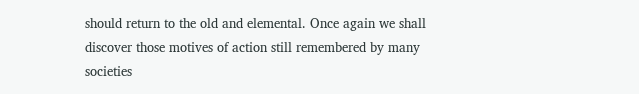should return to the old and elemental. Once again we shall discover those motives of action still remembered by many societies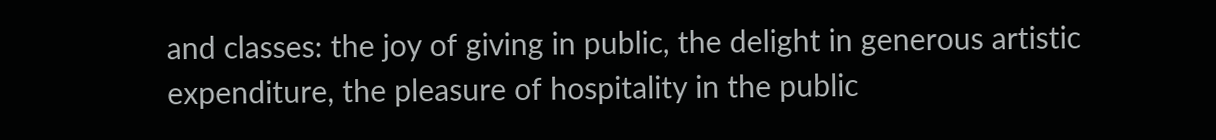and classes: the joy of giving in public, the delight in generous artistic expenditure, the pleasure of hospitality in the public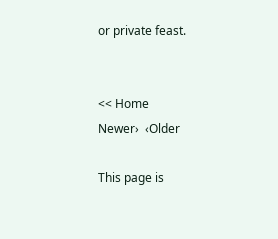or private feast.


<< Home
Newer›  ‹Older

This page is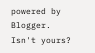powered by Blogger. Isn't yours?